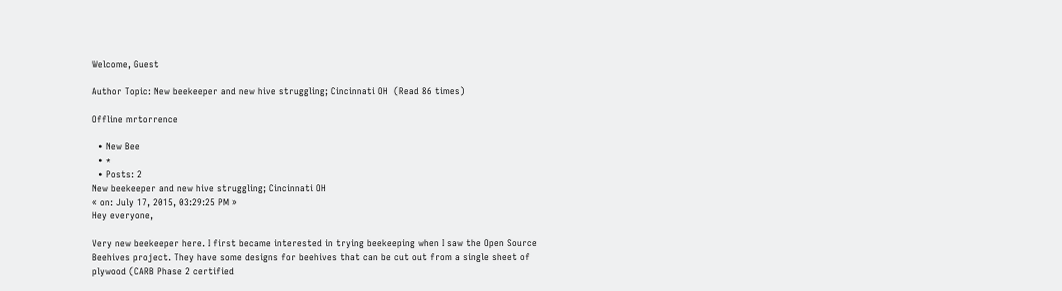Welcome, Guest

Author Topic: New beekeeper and new hive struggling; Cincinnati OH  (Read 86 times)

Offline mrtorrence

  • New Bee
  • *
  • Posts: 2
New beekeeper and new hive struggling; Cincinnati OH
« on: July 17, 2015, 03:29:25 PM »
Hey everyone,

Very new beekeeper here. I first became interested in trying beekeeping when I saw the Open Source Beehives project. They have some designs for beehives that can be cut out from a single sheet of plywood (CARB Phase 2 certified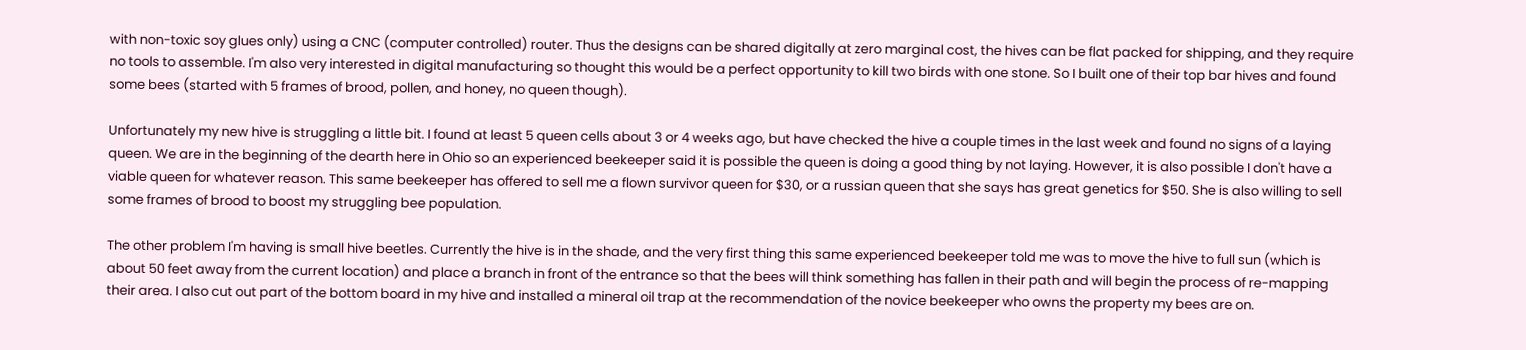with non-toxic soy glues only) using a CNC (computer controlled) router. Thus the designs can be shared digitally at zero marginal cost, the hives can be flat packed for shipping, and they require no tools to assemble. I'm also very interested in digital manufacturing so thought this would be a perfect opportunity to kill two birds with one stone. So I built one of their top bar hives and found some bees (started with 5 frames of brood, pollen, and honey, no queen though).

Unfortunately my new hive is struggling a little bit. I found at least 5 queen cells about 3 or 4 weeks ago, but have checked the hive a couple times in the last week and found no signs of a laying queen. We are in the beginning of the dearth here in Ohio so an experienced beekeeper said it is possible the queen is doing a good thing by not laying. However, it is also possible I don't have a viable queen for whatever reason. This same beekeeper has offered to sell me a flown survivor queen for $30, or a russian queen that she says has great genetics for $50. She is also willing to sell some frames of brood to boost my struggling bee population.

The other problem I'm having is small hive beetles. Currently the hive is in the shade, and the very first thing this same experienced beekeeper told me was to move the hive to full sun (which is about 50 feet away from the current location) and place a branch in front of the entrance so that the bees will think something has fallen in their path and will begin the process of re-mapping their area. I also cut out part of the bottom board in my hive and installed a mineral oil trap at the recommendation of the novice beekeeper who owns the property my bees are on.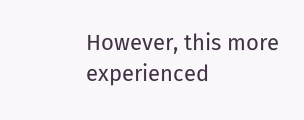However, this more experienced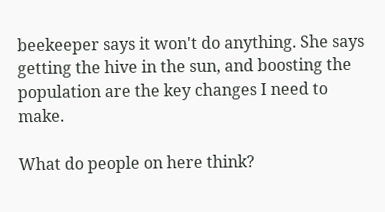beekeeper says it won't do anything. She says getting the hive in the sun, and boosting the population are the key changes I need to make.

What do people on here think?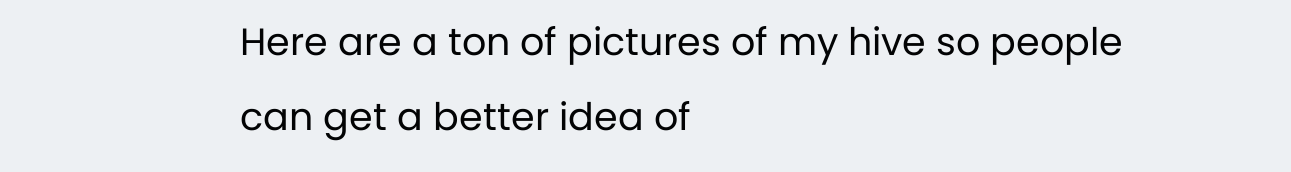Here are a ton of pictures of my hive so people can get a better idea of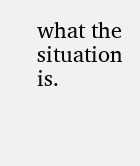what the situation is.